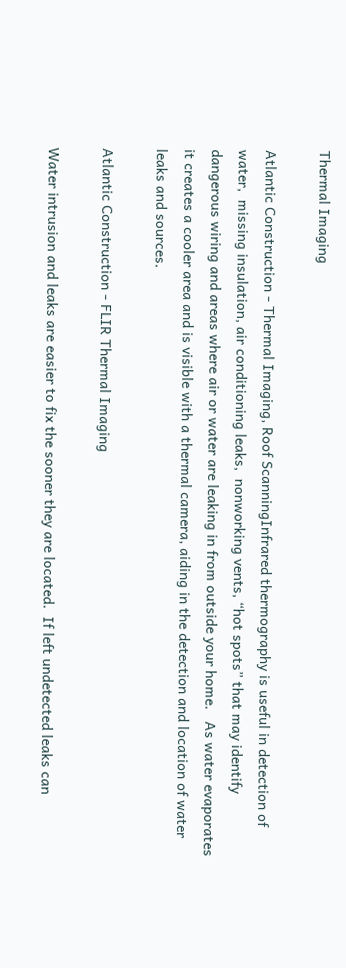Thermal Imaging

Atlantic Construction - Thermal Imaging, Roof ScanningInfrared thermography is useful in detection of water,  missing insulation, air conditioning leaks,  nonworking vents, “hot spots” that may identify dangerous wiring and areas where air or water are leaking in from outside your home.   As water evaporates it creates a cooler area and is visible with a thermal camera, aiding in the detection and location of water leaks and sources.

Atlantic Construction - FLIR Thermal Imaging

Water intrusion and leaks are easier to fix the sooner they are located.  If left undetected leaks can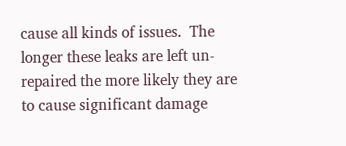cause all kinds of issues.  The longer these leaks are left un-repaired the more likely they are to cause significant damage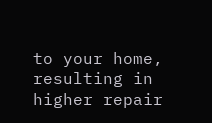to your home, resulting in higher repair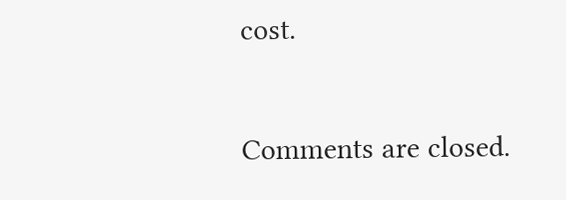cost.

Comments are closed.